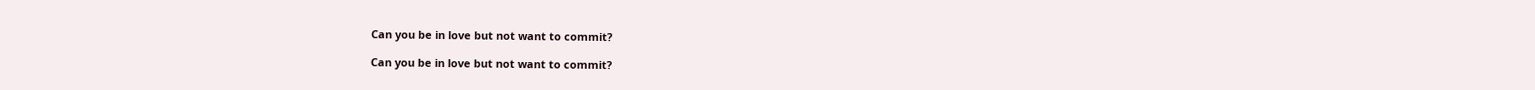Can you be in love but not want to commit?

Can you be in love but not want to commit?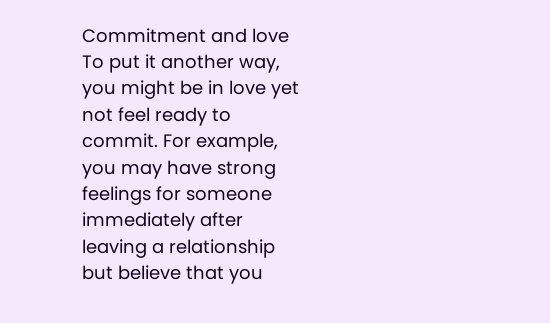Commitment and love To put it another way, you might be in love yet not feel ready to commit. For example, you may have strong feelings for someone immediately after leaving a relationship but believe that you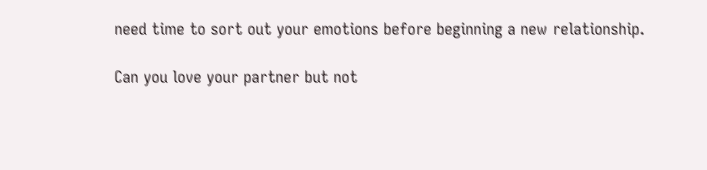need time to sort out your emotions before beginning a new relationship.

Can you love your partner but not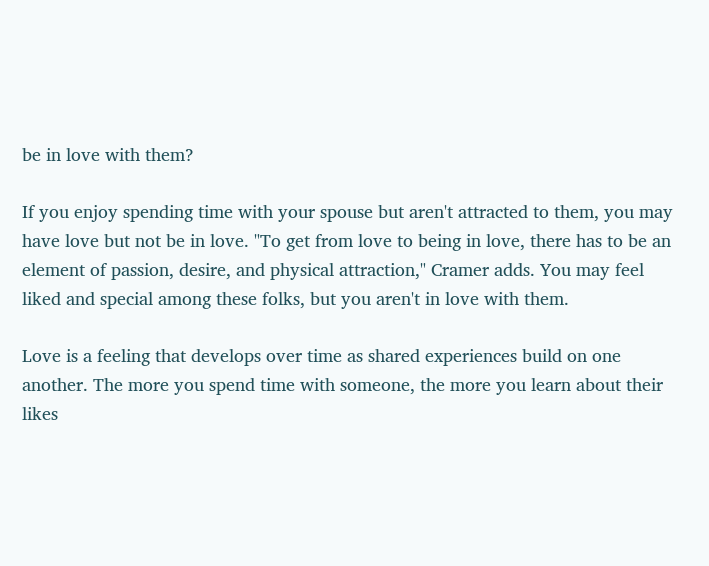be in love with them?

If you enjoy spending time with your spouse but aren't attracted to them, you may have love but not be in love. "To get from love to being in love, there has to be an element of passion, desire, and physical attraction," Cramer adds. You may feel liked and special among these folks, but you aren't in love with them.

Love is a feeling that develops over time as shared experiences build on one another. The more you spend time with someone, the more you learn about their likes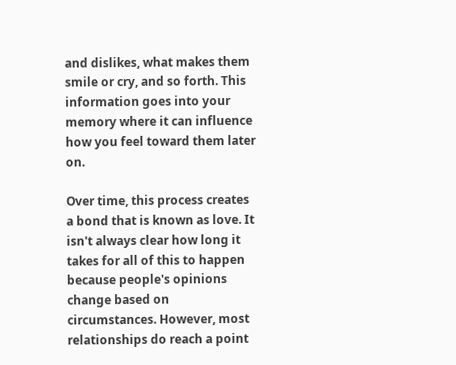and dislikes, what makes them smile or cry, and so forth. This information goes into your memory where it can influence how you feel toward them later on.

Over time, this process creates a bond that is known as love. It isn't always clear how long it takes for all of this to happen because people's opinions change based on circumstances. However, most relationships do reach a point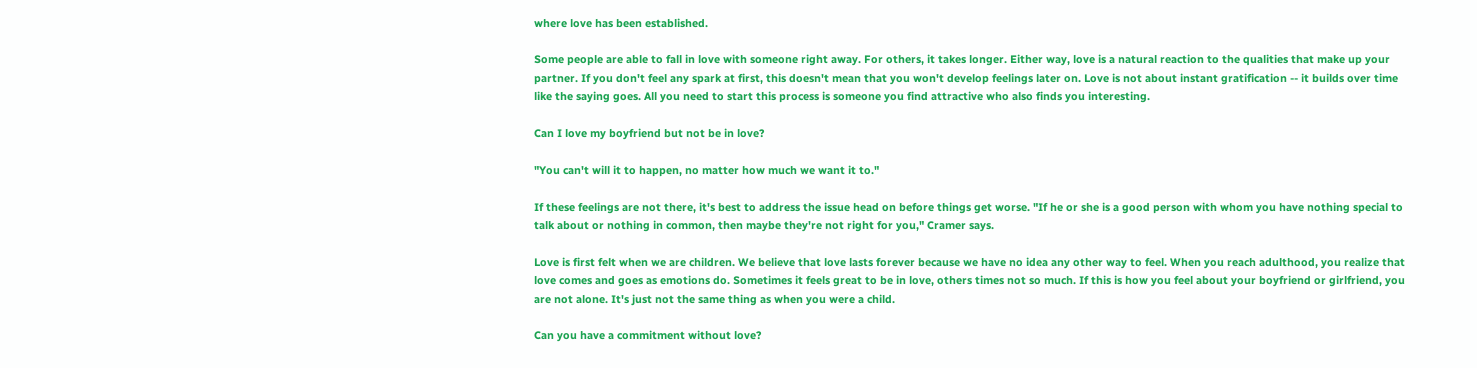where love has been established.

Some people are able to fall in love with someone right away. For others, it takes longer. Either way, love is a natural reaction to the qualities that make up your partner. If you don't feel any spark at first, this doesn't mean that you won't develop feelings later on. Love is not about instant gratification -- it builds over time like the saying goes. All you need to start this process is someone you find attractive who also finds you interesting.

Can I love my boyfriend but not be in love?

"You can't will it to happen, no matter how much we want it to."

If these feelings are not there, it's best to address the issue head on before things get worse. "If he or she is a good person with whom you have nothing special to talk about or nothing in common, then maybe they're not right for you," Cramer says.

Love is first felt when we are children. We believe that love lasts forever because we have no idea any other way to feel. When you reach adulthood, you realize that love comes and goes as emotions do. Sometimes it feels great to be in love, others times not so much. If this is how you feel about your boyfriend or girlfriend, you are not alone. It's just not the same thing as when you were a child.

Can you have a commitment without love?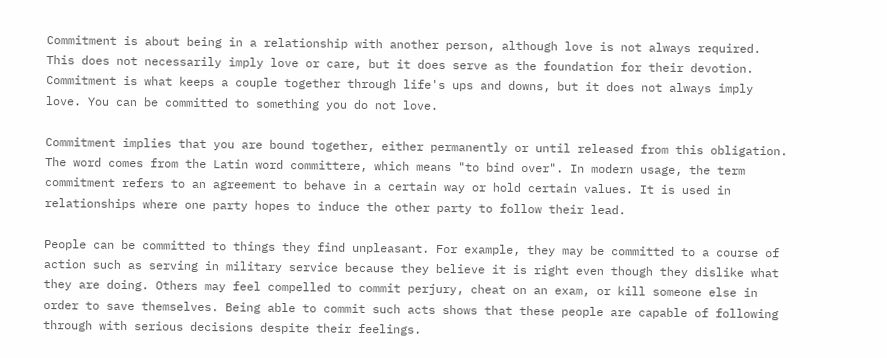Commitment is about being in a relationship with another person, although love is not always required. This does not necessarily imply love or care, but it does serve as the foundation for their devotion. Commitment is what keeps a couple together through life's ups and downs, but it does not always imply love. You can be committed to something you do not love.

Commitment implies that you are bound together, either permanently or until released from this obligation. The word comes from the Latin word committere, which means "to bind over". In modern usage, the term commitment refers to an agreement to behave in a certain way or hold certain values. It is used in relationships where one party hopes to induce the other party to follow their lead.

People can be committed to things they find unpleasant. For example, they may be committed to a course of action such as serving in military service because they believe it is right even though they dislike what they are doing. Others may feel compelled to commit perjury, cheat on an exam, or kill someone else in order to save themselves. Being able to commit such acts shows that these people are capable of following through with serious decisions despite their feelings.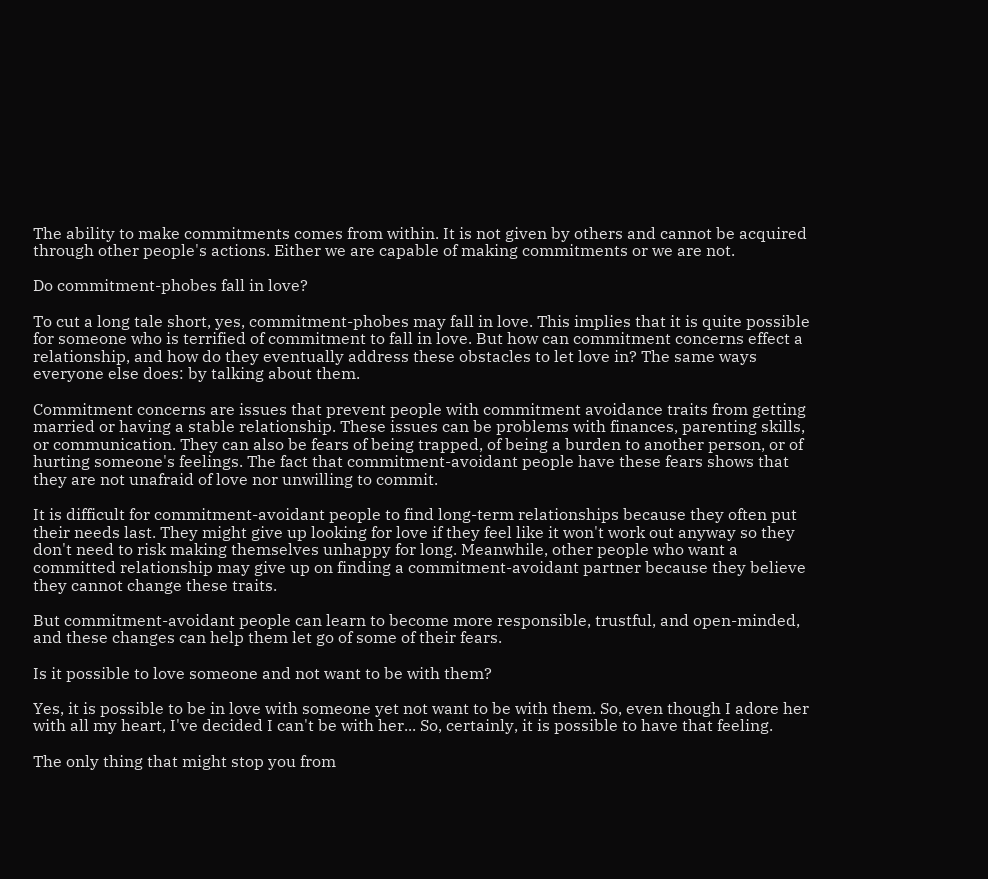The ability to make commitments comes from within. It is not given by others and cannot be acquired through other people's actions. Either we are capable of making commitments or we are not.

Do commitment-phobes fall in love?

To cut a long tale short, yes, commitment-phobes may fall in love. This implies that it is quite possible for someone who is terrified of commitment to fall in love. But how can commitment concerns effect a relationship, and how do they eventually address these obstacles to let love in? The same ways everyone else does: by talking about them.

Commitment concerns are issues that prevent people with commitment avoidance traits from getting married or having a stable relationship. These issues can be problems with finances, parenting skills, or communication. They can also be fears of being trapped, of being a burden to another person, or of hurting someone's feelings. The fact that commitment-avoidant people have these fears shows that they are not unafraid of love nor unwilling to commit.

It is difficult for commitment-avoidant people to find long-term relationships because they often put their needs last. They might give up looking for love if they feel like it won't work out anyway so they don't need to risk making themselves unhappy for long. Meanwhile, other people who want a committed relationship may give up on finding a commitment-avoidant partner because they believe they cannot change these traits.

But commitment-avoidant people can learn to become more responsible, trustful, and open-minded, and these changes can help them let go of some of their fears.

Is it possible to love someone and not want to be with them?

Yes, it is possible to be in love with someone yet not want to be with them. So, even though I adore her with all my heart, I've decided I can't be with her... So, certainly, it is possible to have that feeling.

The only thing that might stop you from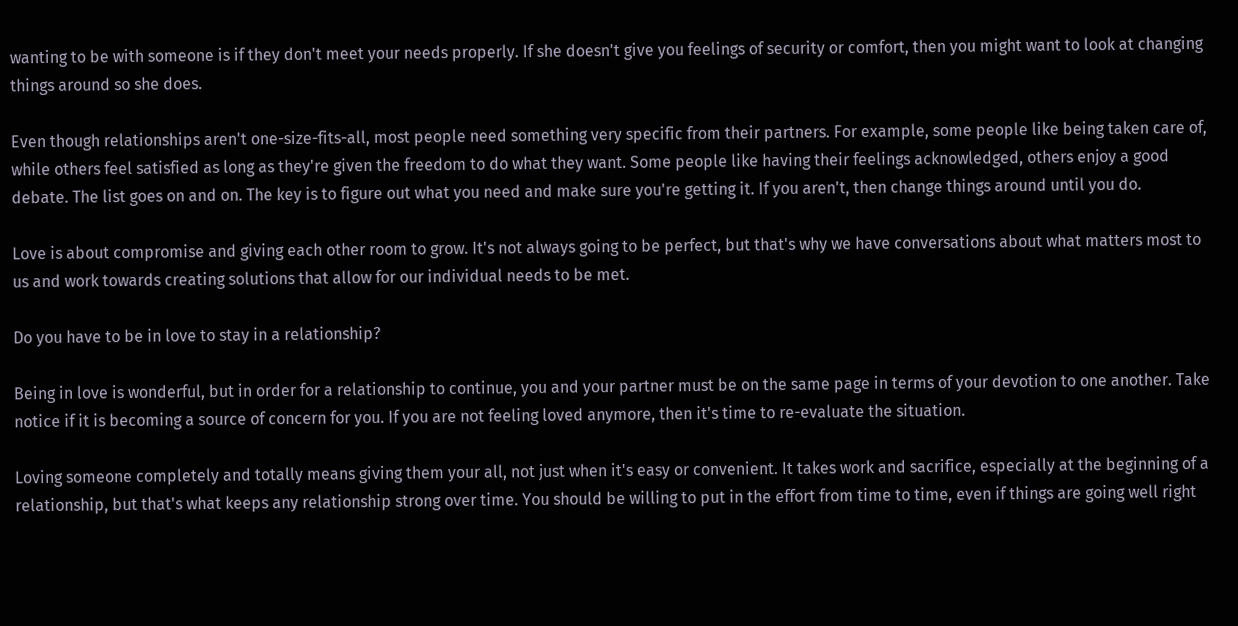wanting to be with someone is if they don't meet your needs properly. If she doesn't give you feelings of security or comfort, then you might want to look at changing things around so she does.

Even though relationships aren't one-size-fits-all, most people need something very specific from their partners. For example, some people like being taken care of, while others feel satisfied as long as they're given the freedom to do what they want. Some people like having their feelings acknowledged, others enjoy a good debate. The list goes on and on. The key is to figure out what you need and make sure you're getting it. If you aren't, then change things around until you do.

Love is about compromise and giving each other room to grow. It's not always going to be perfect, but that's why we have conversations about what matters most to us and work towards creating solutions that allow for our individual needs to be met.

Do you have to be in love to stay in a relationship?

Being in love is wonderful, but in order for a relationship to continue, you and your partner must be on the same page in terms of your devotion to one another. Take notice if it is becoming a source of concern for you. If you are not feeling loved anymore, then it's time to re-evaluate the situation.

Loving someone completely and totally means giving them your all, not just when it's easy or convenient. It takes work and sacrifice, especially at the beginning of a relationship, but that's what keeps any relationship strong over time. You should be willing to put in the effort from time to time, even if things are going well right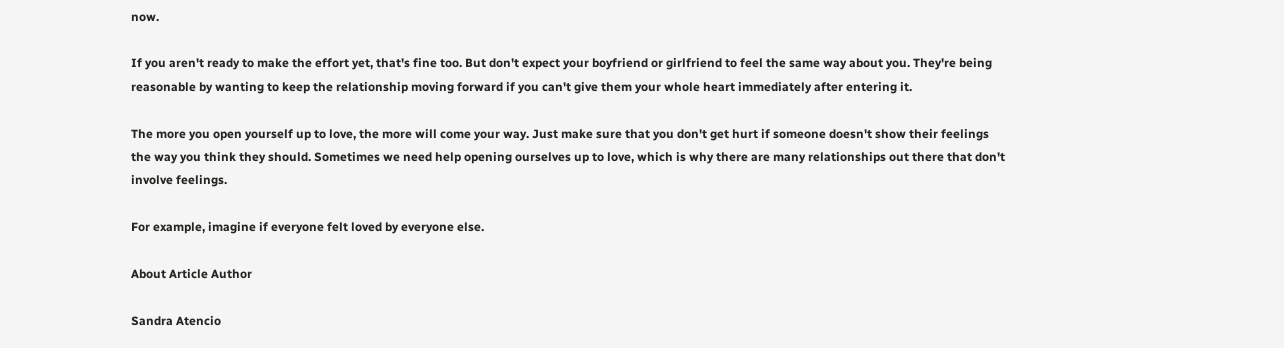now.

If you aren't ready to make the effort yet, that's fine too. But don't expect your boyfriend or girlfriend to feel the same way about you. They're being reasonable by wanting to keep the relationship moving forward if you can't give them your whole heart immediately after entering it.

The more you open yourself up to love, the more will come your way. Just make sure that you don't get hurt if someone doesn't show their feelings the way you think they should. Sometimes we need help opening ourselves up to love, which is why there are many relationships out there that don't involve feelings.

For example, imagine if everyone felt loved by everyone else.

About Article Author

Sandra Atencio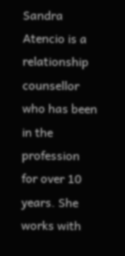Sandra Atencio is a relationship counsellor who has been in the profession for over 10 years. She works with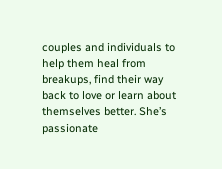couples and individuals to help them heal from breakups, find their way back to love or learn about themselves better. She’s passionate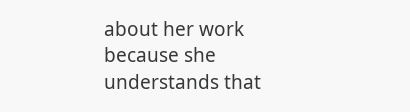about her work because she understands that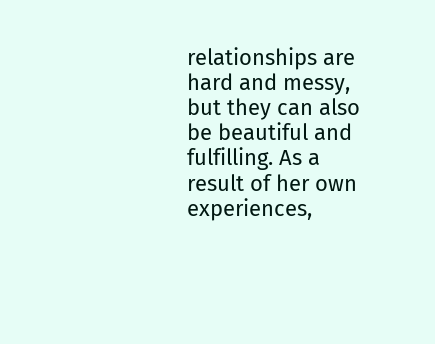relationships are hard and messy, but they can also be beautiful and fulfilling. As a result of her own experiences,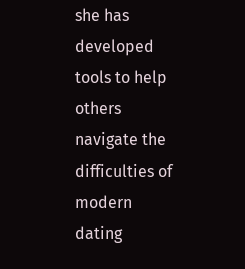she has developed tools to help others navigate the difficulties of modern dating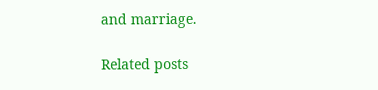and marriage.

Related posts